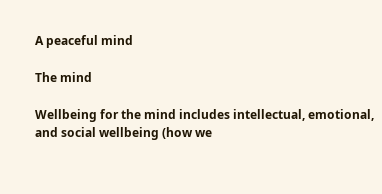A peaceful mind

The mind

Wellbeing for the mind includes intellectual, emotional, and social wellbeing (how we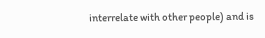interrelate with other people) and is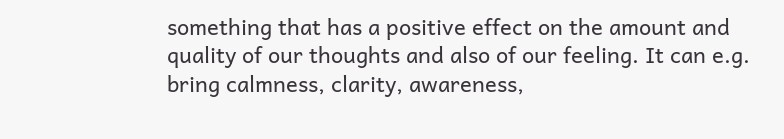something that has a positive effect on the amount and quality of our thoughts and also of our feeling. It can e.g. bring calmness, clarity, awareness,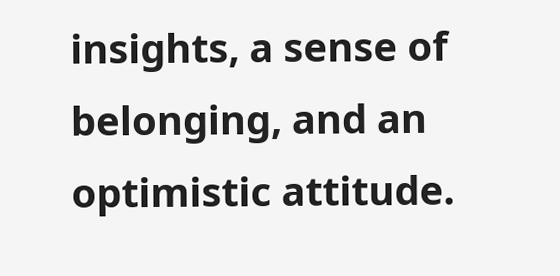insights, a sense of belonging, and an optimistic attitude.